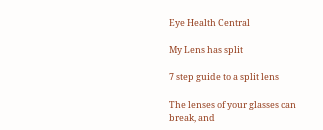Eye Health Central

My Lens has split

7 step guide to a split lens

The lenses of your glasses can break, and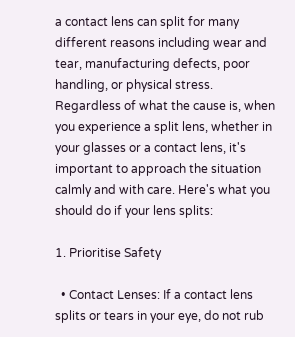a contact lens can split for many different reasons including wear and tear, manufacturing defects, poor handling, or physical stress. Regardless of what the cause is, when you experience a split lens, whether in your glasses or a contact lens, it's important to approach the situation calmly and with care. Here's what you should do if your lens splits:

1. Prioritise Safety

  • Contact Lenses: If a contact lens splits or tears in your eye, do not rub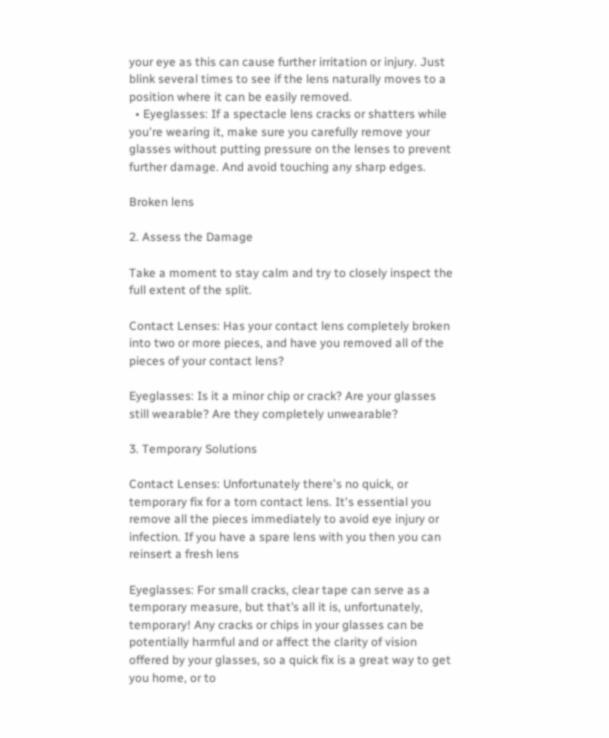your eye as this can cause further irritation or injury. Just blink several times to see if the lens naturally moves to a position where it can be easily removed.
  • Eyeglasses: If a spectacle lens cracks or shatters while you're wearing it, make sure you carefully remove your glasses without putting pressure on the lenses to prevent further damage. And avoid touching any sharp edges.

Broken lens

2. Assess the Damage

Take a moment to stay calm and try to closely inspect the full extent of the split.

Contact Lenses: Has your contact lens completely broken into two or more pieces, and have you removed all of the pieces of your contact lens?

Eyeglasses: Is it a minor chip or crack? Are your glasses still wearable? Are they completely unwearable?

3. Temporary Solutions

Contact Lenses: Unfortunately there's no quick, or temporary fix for a torn contact lens. It's essential you remove all the pieces immediately to avoid eye injury or infection. If you have a spare lens with you then you can reinsert a fresh lens

Eyeglasses: For small cracks, clear tape can serve as a temporary measure, but that’s all it is, unfortunately, temporary! Any cracks or chips in your glasses can be potentially harmful and or affect the clarity of vision offered by your glasses, so a quick fix is a great way to get you home, or to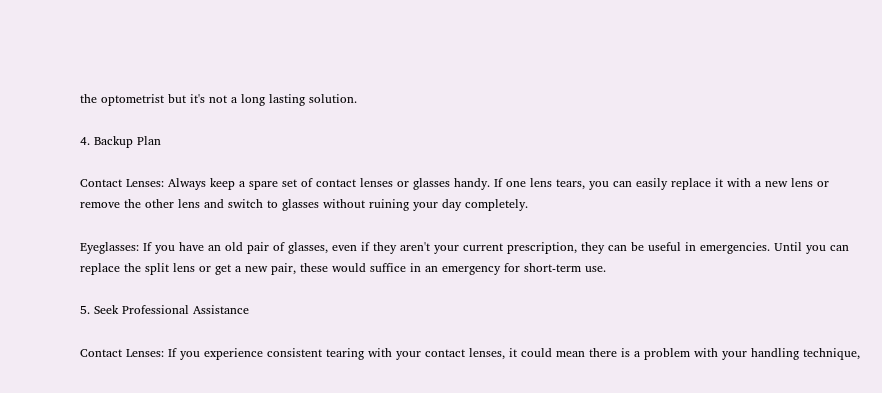the optometrist but it's not a long lasting solution.

4. Backup Plan

Contact Lenses: Always keep a spare set of contact lenses or glasses handy. If one lens tears, you can easily replace it with a new lens or remove the other lens and switch to glasses without ruining your day completely.

Eyeglasses: If you have an old pair of glasses, even if they aren't your current prescription, they can be useful in emergencies. Until you can replace the split lens or get a new pair, these would suffice in an emergency for short-term use.

5. Seek Professional Assistance

Contact Lenses: If you experience consistent tearing with your contact lenses, it could mean there is a problem with your handling technique,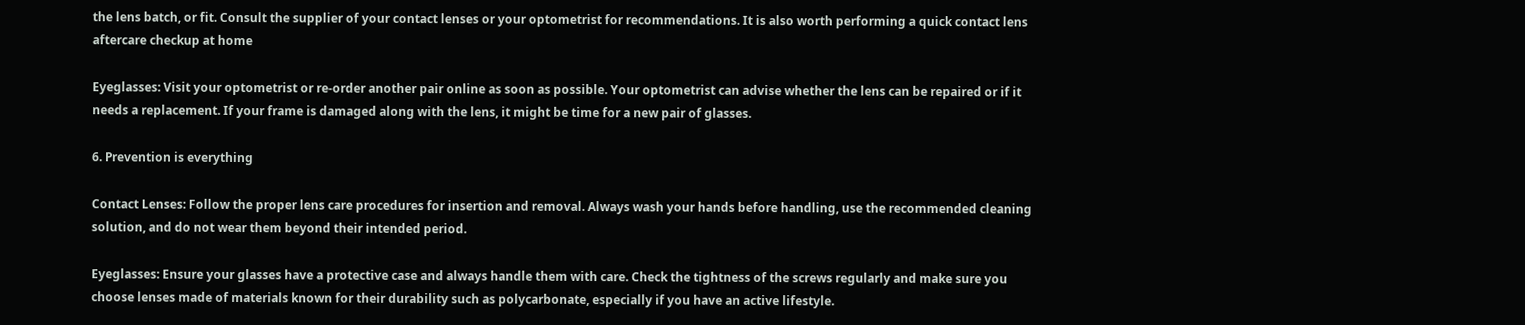the lens batch, or fit. Consult the supplier of your contact lenses or your optometrist for recommendations. It is also worth performing a quick contact lens aftercare checkup at home

Eyeglasses: Visit your optometrist or re-order another pair online as soon as possible. Your optometrist can advise whether the lens can be repaired or if it needs a replacement. If your frame is damaged along with the lens, it might be time for a new pair of glasses.

6. Prevention is everything

Contact Lenses: Follow the proper lens care procedures for insertion and removal. Always wash your hands before handling, use the recommended cleaning solution, and do not wear them beyond their intended period.

Eyeglasses: Ensure your glasses have a protective case and always handle them with care. Check the tightness of the screws regularly and make sure you choose lenses made of materials known for their durability such as polycarbonate, especially if you have an active lifestyle.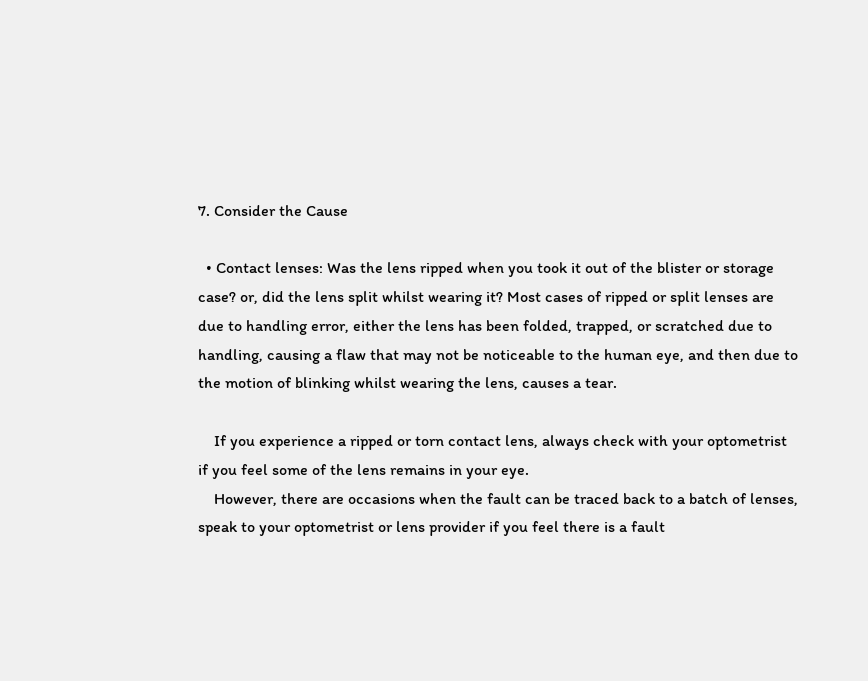7. Consider the Cause

  • Contact lenses: Was the lens ripped when you took it out of the blister or storage case? or, did the lens split whilst wearing it? Most cases of ripped or split lenses are due to handling error, either the lens has been folded, trapped, or scratched due to handling, causing a flaw that may not be noticeable to the human eye, and then due to the motion of blinking whilst wearing the lens, causes a tear.

    If you experience a ripped or torn contact lens, always check with your optometrist if you feel some of the lens remains in your eye.
    However, there are occasions when the fault can be traced back to a batch of lenses, speak to your optometrist or lens provider if you feel there is a fault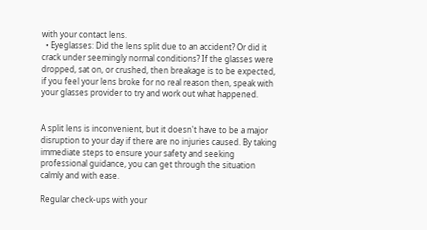with your contact lens.
  • Eyeglasses: Did the lens split due to an accident? Or did it crack under seemingly normal conditions? If the glasses were dropped, sat on, or crushed, then breakage is to be expected, if you feel your lens broke for no real reason then, speak with your glasses provider to try and work out what happened.


A split lens is inconvenient, but it doesn't have to be a major disruption to your day if there are no injuries caused. By taking immediate steps to ensure your safety and seeking professional guidance, you can get through the situation calmly and with ease.

Regular check-ups with your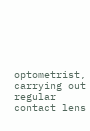optometrist, carrying out regular contact lens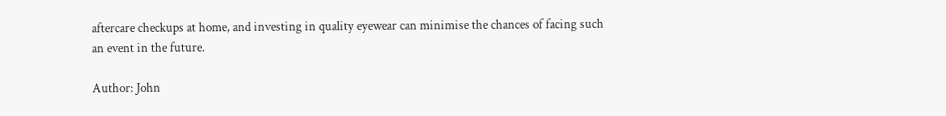aftercare checkups at home, and investing in quality eyewear can minimise the chances of facing such an event in the future.

Author: John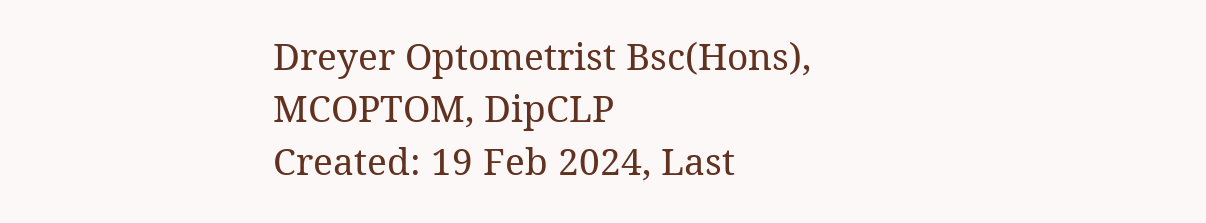Dreyer Optometrist Bsc(Hons), MCOPTOM, DipCLP
Created: 19 Feb 2024, Last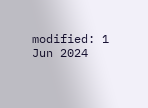modified: 1 Jun 2024